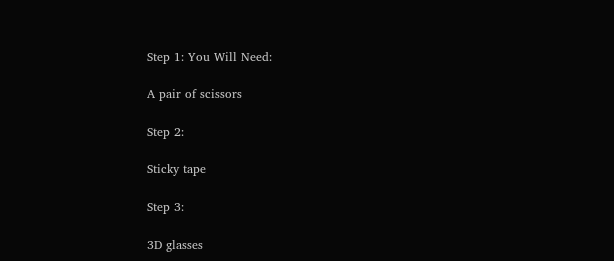Step 1: You Will Need:

A pair of scissors

Step 2:

Sticky tape

Step 3:

3D glasses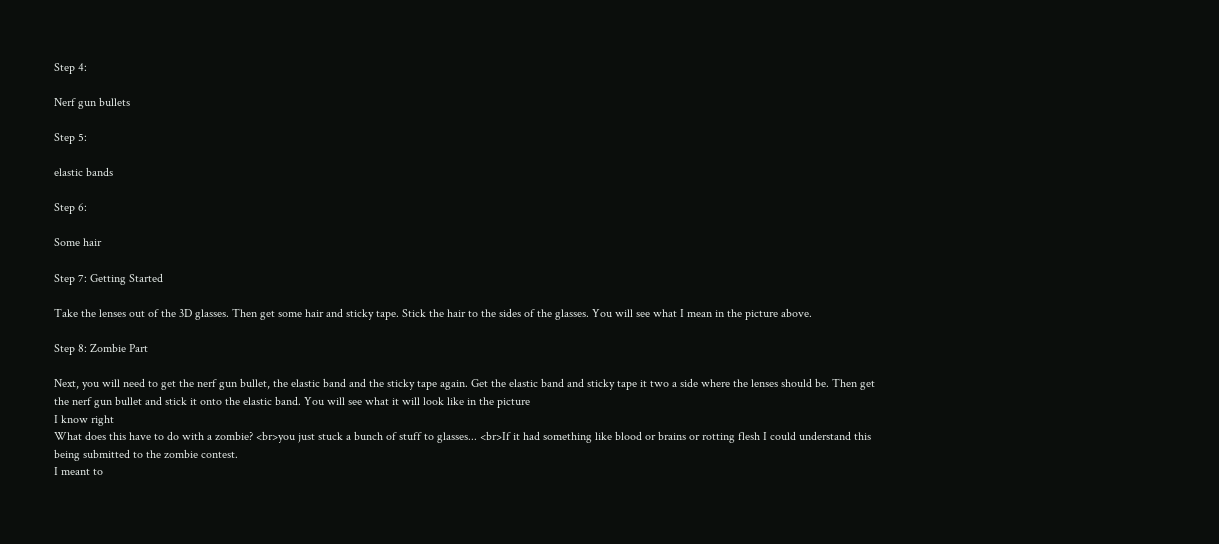Step 4:

Nerf gun bullets

Step 5:

elastic bands

Step 6:

Some hair

Step 7: Getting Started

Take the lenses out of the 3D glasses. Then get some hair and sticky tape. Stick the hair to the sides of the glasses. You will see what I mean in the picture above.

Step 8: Zombie Part

Next, you will need to get the nerf gun bullet, the elastic band and the sticky tape again. Get the elastic band and sticky tape it two a side where the lenses should be. Then get the nerf gun bullet and stick it onto the elastic band. You will see what it will look like in the picture
I know right
What does this have to do with a zombie? <br>you just stuck a bunch of stuff to glasses... <br>If it had something like blood or brains or rotting flesh I could understand this being submitted to the zombie contest.
I meant to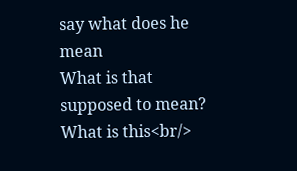say what does he mean
What is that supposed to mean?
What is this<br/>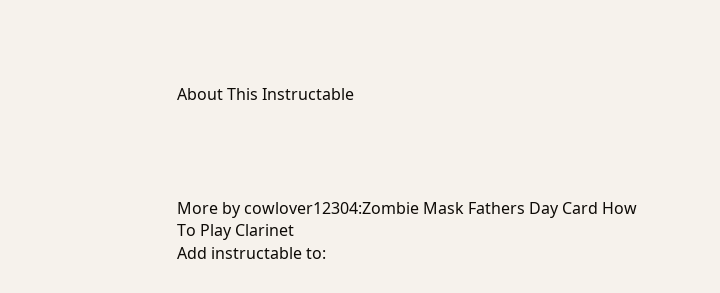About This Instructable




More by cowlover12304:Zombie Mask Fathers Day Card How To Play Clarinet
Add instructable to: